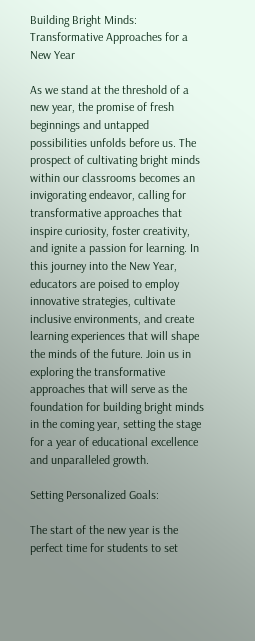Building Bright Minds: Transformative Approaches for a New Year

As we stand at the threshold of a new year, the promise of fresh beginnings and untapped possibilities unfolds before us. The prospect of cultivating bright minds within our classrooms becomes an invigorating endeavor, calling for transformative approaches that inspire curiosity, foster creativity, and ignite a passion for learning. In this journey into the New Year, educators are poised to employ innovative strategies, cultivate inclusive environments, and create learning experiences that will shape the minds of the future. Join us in exploring the transformative approaches that will serve as the foundation for building bright minds in the coming year, setting the stage for a year of educational excellence and unparalleled growth.

Setting Personalized Goals:

The start of the new year is the perfect time for students to set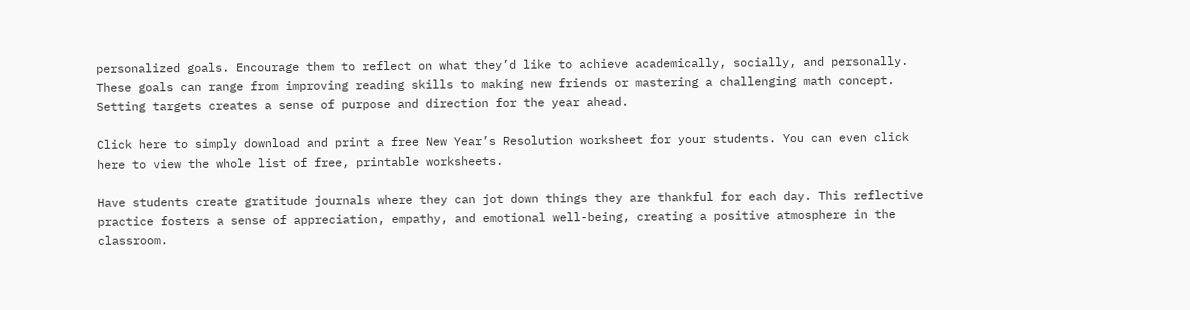personalized goals. Encourage them to reflect on what they’d like to achieve academically, socially, and personally. These goals can range from improving reading skills to making new friends or mastering a challenging math concept. Setting targets creates a sense of purpose and direction for the year ahead.

Click here to simply download and print a free New Year’s Resolution worksheet for your students. You can even click here to view the whole list of free, printable worksheets.

Have students create gratitude journals where they can jot down things they are thankful for each day. This reflective practice fosters a sense of appreciation, empathy, and emotional well-being, creating a positive atmosphere in the classroom.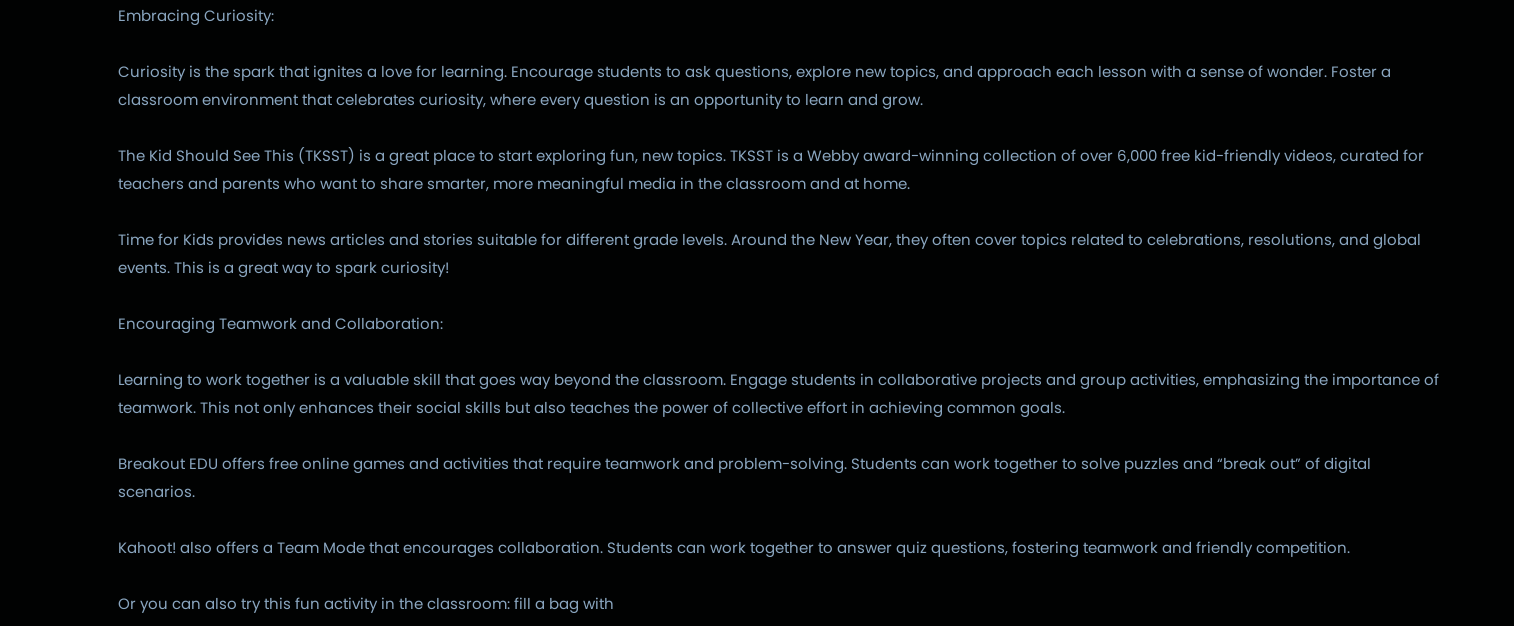Embracing Curiosity:

Curiosity is the spark that ignites a love for learning. Encourage students to ask questions, explore new topics, and approach each lesson with a sense of wonder. Foster a classroom environment that celebrates curiosity, where every question is an opportunity to learn and grow.

The Kid Should See This (TKSST) is a great place to start exploring fun, new topics. TKSST is a Webby award-winning collection of over 6,000 free kid-friendly videos, curated for teachers and parents who want to share smarter, more meaningful media in the classroom and at home.

Time for Kids provides news articles and stories suitable for different grade levels. Around the New Year, they often cover topics related to celebrations, resolutions, and global events. This is a great way to spark curiosity!

Encouraging Teamwork and Collaboration:

Learning to work together is a valuable skill that goes way beyond the classroom. Engage students in collaborative projects and group activities, emphasizing the importance of teamwork. This not only enhances their social skills but also teaches the power of collective effort in achieving common goals.

Breakout EDU offers free online games and activities that require teamwork and problem-solving. Students can work together to solve puzzles and “break out” of digital scenarios.

Kahoot! also offers a Team Mode that encourages collaboration. Students can work together to answer quiz questions, fostering teamwork and friendly competition.

Or you can also try this fun activity in the classroom: fill a bag with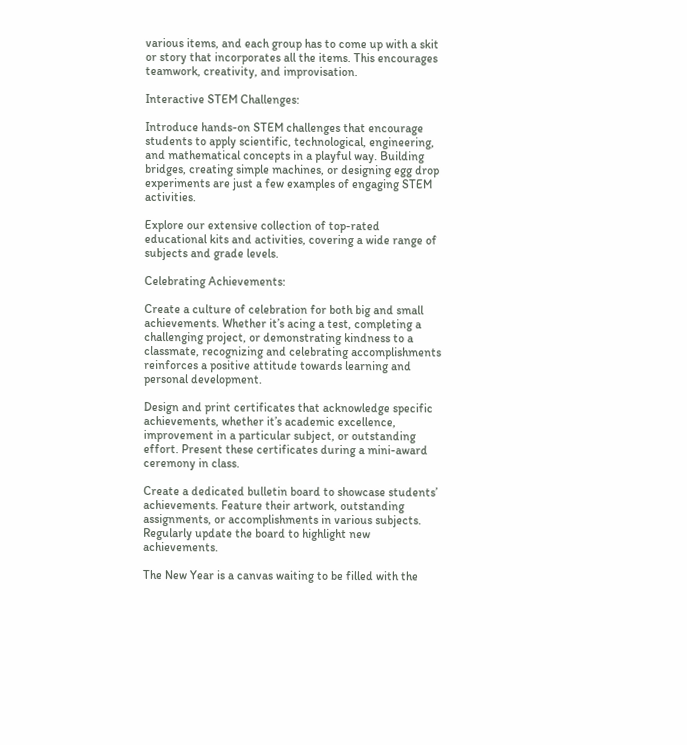various items, and each group has to come up with a skit or story that incorporates all the items. This encourages teamwork, creativity, and improvisation.

Interactive STEM Challenges:

Introduce hands-on STEM challenges that encourage students to apply scientific, technological, engineering, and mathematical concepts in a playful way. Building bridges, creating simple machines, or designing egg drop experiments are just a few examples of engaging STEM activities.

Explore our extensive collection of top-rated educational kits and activities, covering a wide range of subjects and grade levels.

Celebrating Achievements:

Create a culture of celebration for both big and small achievements. Whether it’s acing a test, completing a challenging project, or demonstrating kindness to a classmate, recognizing and celebrating accomplishments reinforces a positive attitude towards learning and personal development.

Design and print certificates that acknowledge specific achievements, whether it’s academic excellence, improvement in a particular subject, or outstanding effort. Present these certificates during a mini-award ceremony in class.

Create a dedicated bulletin board to showcase students’ achievements. Feature their artwork, outstanding assignments, or accomplishments in various subjects. Regularly update the board to highlight new achievements.

The New Year is a canvas waiting to be filled with the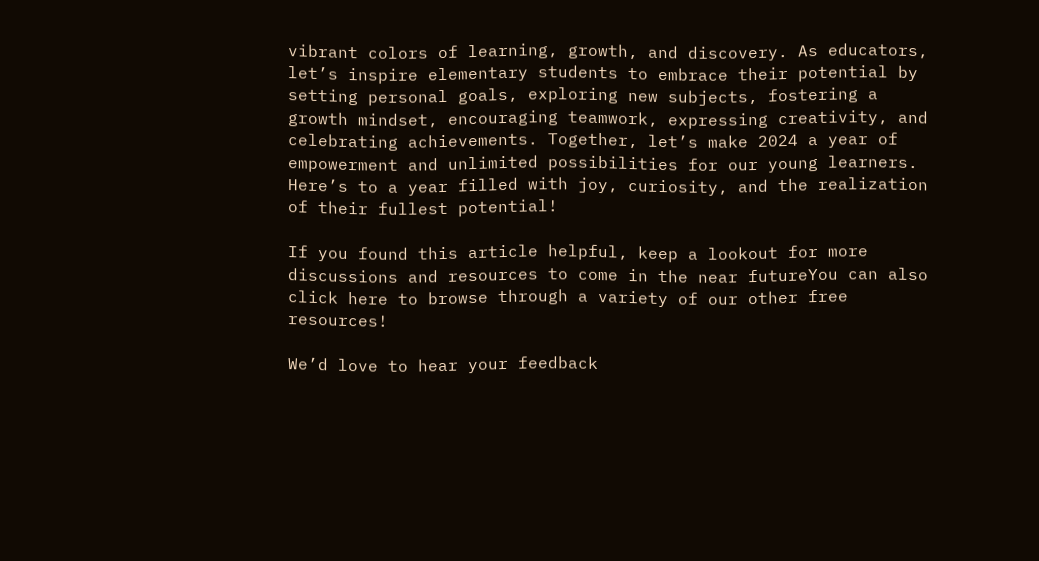vibrant colors of learning, growth, and discovery. As educators, let’s inspire elementary students to embrace their potential by setting personal goals, exploring new subjects, fostering a growth mindset, encouraging teamwork, expressing creativity, and celebrating achievements. Together, let’s make 2024 a year of empowerment and unlimited possibilities for our young learners. Here’s to a year filled with joy, curiosity, and the realization of their fullest potential!

If you found this article helpful, keep a lookout for more discussions and resources to come in the near futureYou can also click here to browse through a variety of our other free resources!

We’d love to hear your feedback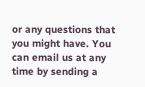or any questions that you might have. You can email us at any time by sending a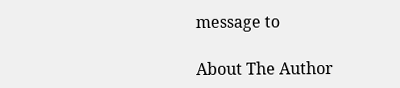message to

About The Author